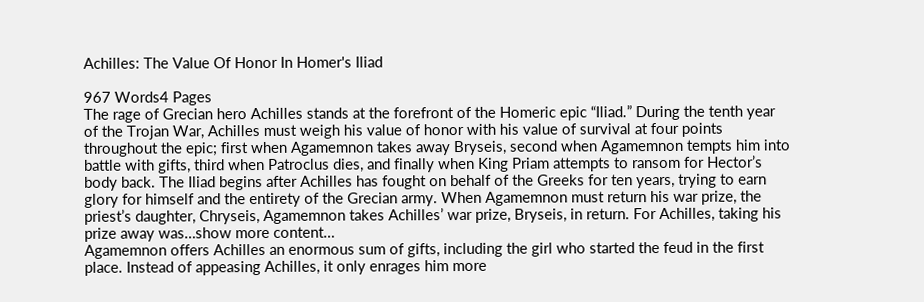Achilles: The Value Of Honor In Homer's Iliad

967 Words4 Pages
The rage of Grecian hero Achilles stands at the forefront of the Homeric epic “Iliad.” During the tenth year of the Trojan War, Achilles must weigh his value of honor with his value of survival at four points throughout the epic; first when Agamemnon takes away Bryseis, second when Agamemnon tempts him into battle with gifts, third when Patroclus dies, and finally when King Priam attempts to ransom for Hector’s body back. The Iliad begins after Achilles has fought on behalf of the Greeks for ten years, trying to earn glory for himself and the entirety of the Grecian army. When Agamemnon must return his war prize, the priest’s daughter, Chryseis, Agamemnon takes Achilles’ war prize, Bryseis, in return. For Achilles, taking his prize away was…show more content…
Agamemnon offers Achilles an enormous sum of gifts, including the girl who started the feud in the first place. Instead of appeasing Achilles, it only enrages him more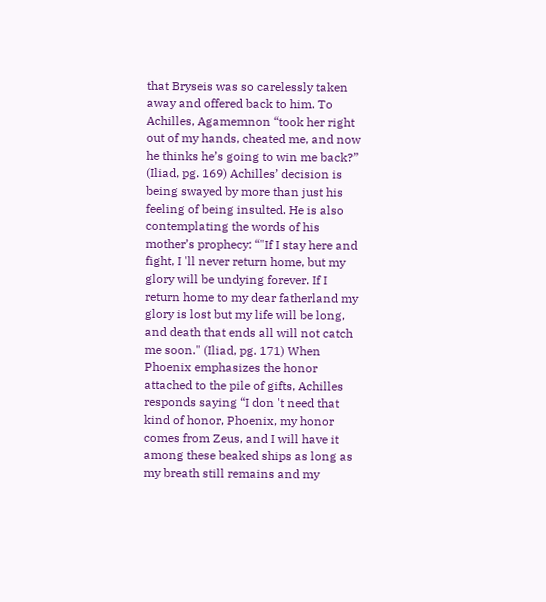that Bryseis was so carelessly taken away and offered back to him. To Achilles, Agamemnon “took her right out of my hands, cheated me, and now he thinks he’s going to win me back?” (Iliad, pg. 169) Achilles’ decision is being swayed by more than just his feeling of being insulted. He is also contemplating the words of his mother’s prophecy: “"If I stay here and fight, I 'll never return home, but my glory will be undying forever. If I return home to my dear fatherland my glory is lost but my life will be long, and death that ends all will not catch me soon." (Iliad, pg. 171) When Phoenix emphasizes the honor attached to the pile of gifts, Achilles responds saying “I don 't need that kind of honor, Phoenix, my honor comes from Zeus, and I will have it among these beaked ships as long as my breath still remains and my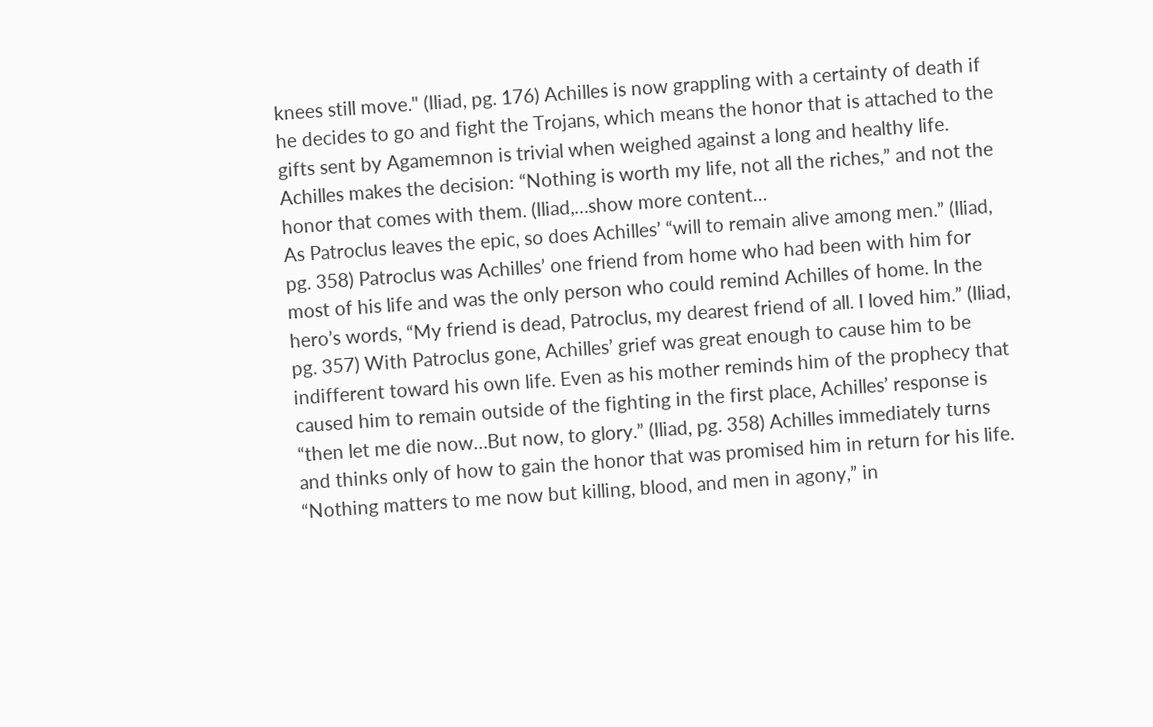knees still move." (Iliad, pg. 176) Achilles is now grappling with a certainty of death if he decides to go and fight the Trojans, which means the honor that is attached to the gifts sent by Agamemnon is trivial when weighed against a long and healthy life. Achilles makes the decision: “Nothing is worth my life, not all the riches,” and not the honor that comes with them. (Iliad,…show more content…
As Patroclus leaves the epic, so does Achilles’ “will to remain alive among men.” (Iliad, pg. 358) Patroclus was Achilles’ one friend from home who had been with him for most of his life and was the only person who could remind Achilles of home. In the hero’s words, “My friend is dead, Patroclus, my dearest friend of all. I loved him.” (Iliad, pg. 357) With Patroclus gone, Achilles’ grief was great enough to cause him to be indifferent toward his own life. Even as his mother reminds him of the prophecy that caused him to remain outside of the fighting in the first place, Achilles’ response is “then let me die now…But now, to glory.” (Iliad, pg. 358) Achilles immediately turns and thinks only of how to gain the honor that was promised him in return for his life. “Nothing matters to me now but killing, blood, and men in agony,” in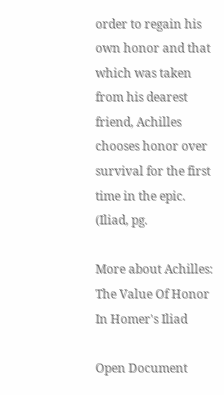order to regain his own honor and that which was taken from his dearest friend, Achilles chooses honor over survival for the first time in the epic. (Iliad, pg.

More about Achilles: The Value Of Honor In Homer's Iliad

Open Document